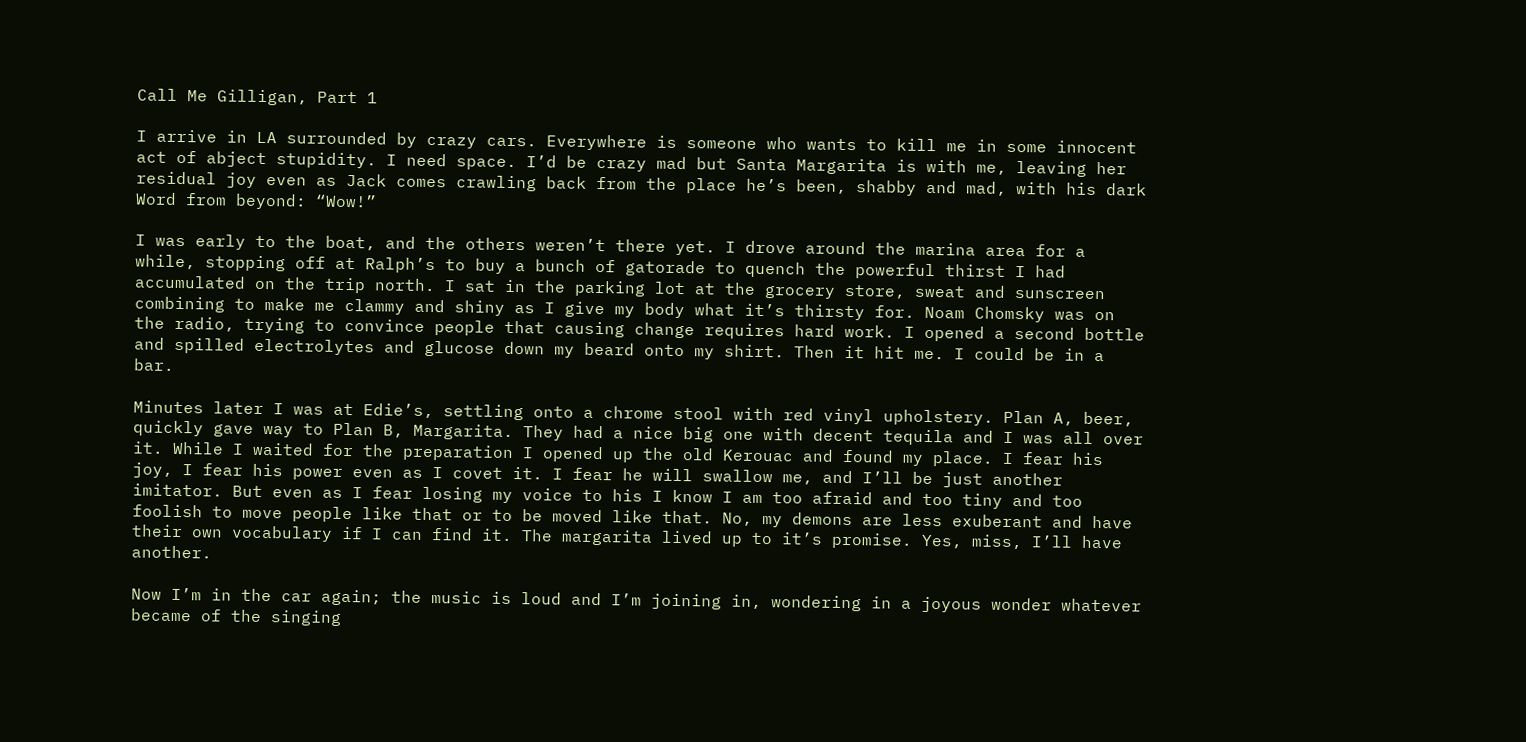Call Me Gilligan, Part 1

I arrive in LA surrounded by crazy cars. Everywhere is someone who wants to kill me in some innocent act of abject stupidity. I need space. I’d be crazy mad but Santa Margarita is with me, leaving her residual joy even as Jack comes crawling back from the place he’s been, shabby and mad, with his dark Word from beyond: “Wow!”

I was early to the boat, and the others weren’t there yet. I drove around the marina area for a while, stopping off at Ralph’s to buy a bunch of gatorade to quench the powerful thirst I had accumulated on the trip north. I sat in the parking lot at the grocery store, sweat and sunscreen combining to make me clammy and shiny as I give my body what it’s thirsty for. Noam Chomsky was on the radio, trying to convince people that causing change requires hard work. I opened a second bottle and spilled electrolytes and glucose down my beard onto my shirt. Then it hit me. I could be in a bar.

Minutes later I was at Edie’s, settling onto a chrome stool with red vinyl upholstery. Plan A, beer, quickly gave way to Plan B, Margarita. They had a nice big one with decent tequila and I was all over it. While I waited for the preparation I opened up the old Kerouac and found my place. I fear his joy, I fear his power even as I covet it. I fear he will swallow me, and I’ll be just another imitator. But even as I fear losing my voice to his I know I am too afraid and too tiny and too foolish to move people like that or to be moved like that. No, my demons are less exuberant and have their own vocabulary if I can find it. The margarita lived up to it’s promise. Yes, miss, I’ll have another.

Now I’m in the car again; the music is loud and I’m joining in, wondering in a joyous wonder whatever became of the singing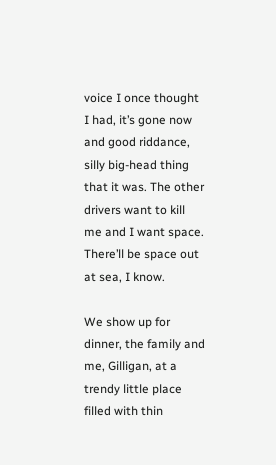voice I once thought I had, it’s gone now and good riddance, silly big-head thing that it was. The other drivers want to kill me and I want space. There’ll be space out at sea, I know.

We show up for dinner, the family and me, Gilligan, at a trendy little place filled with thin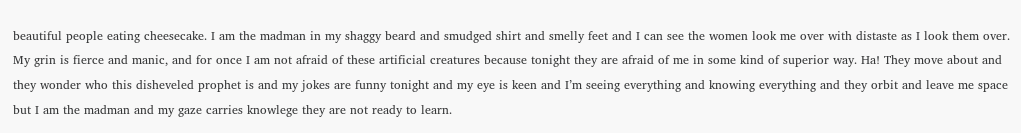beautiful people eating cheesecake. I am the madman in my shaggy beard and smudged shirt and smelly feet and I can see the women look me over with distaste as I look them over. My grin is fierce and manic, and for once I am not afraid of these artificial creatures because tonight they are afraid of me in some kind of superior way. Ha! They move about and they wonder who this disheveled prophet is and my jokes are funny tonight and my eye is keen and I’m seeing everything and knowing everything and they orbit and leave me space but I am the madman and my gaze carries knowlege they are not ready to learn.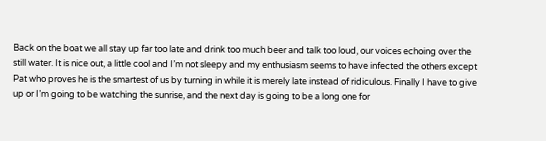Back on the boat we all stay up far too late and drink too much beer and talk too loud, our voices echoing over the still water. It is nice out, a little cool and I’m not sleepy and my enthusiasm seems to have infected the others except Pat who proves he is the smartest of us by turning in while it is merely late instead of ridiculous. Finally I have to give up or I’m going to be watching the sunrise, and the next day is going to be a long one for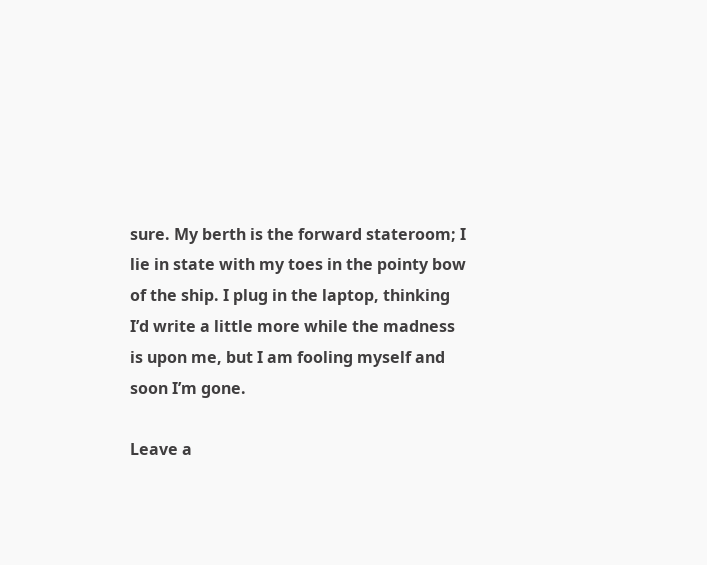sure. My berth is the forward stateroom; I lie in state with my toes in the pointy bow of the ship. I plug in the laptop, thinking I’d write a little more while the madness is upon me, but I am fooling myself and soon I’m gone.

Leave a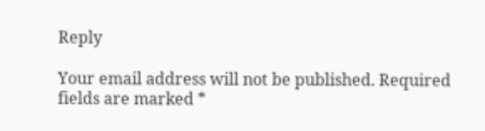Reply

Your email address will not be published. Required fields are marked *